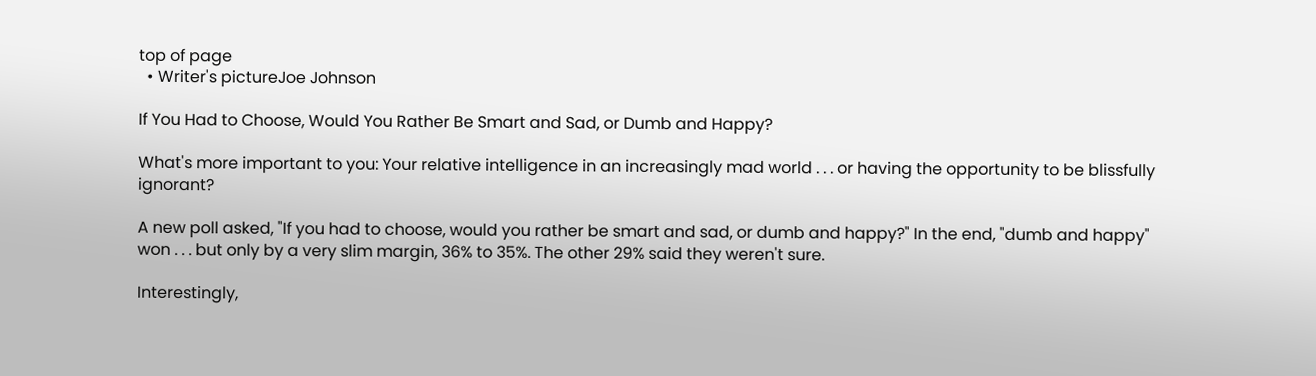top of page
  • Writer's pictureJoe Johnson

If You Had to Choose, Would You Rather Be Smart and Sad, or Dumb and Happy?

What's more important to you: Your relative intelligence in an increasingly mad world . . . or having the opportunity to be blissfully ignorant?

A new poll asked, "If you had to choose, would you rather be smart and sad, or dumb and happy?" In the end, "dumb and happy" won . . . but only by a very slim margin, 36% to 35%. The other 29% said they weren't sure.

Interestingly,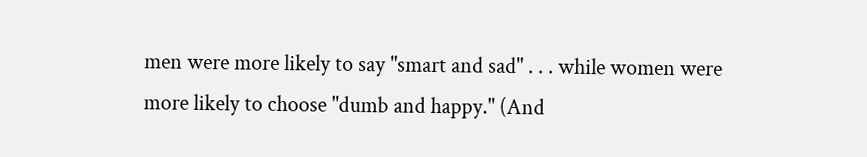men were more likely to say "smart and sad" . . . while women were more likely to choose "dumb and happy." (And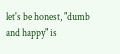let's be honest, "dumb and happy" is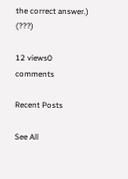the correct answer.) (???)

12 views0 comments

Recent Posts

See All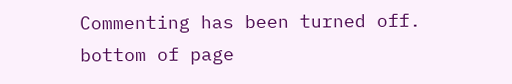Commenting has been turned off.
bottom of page